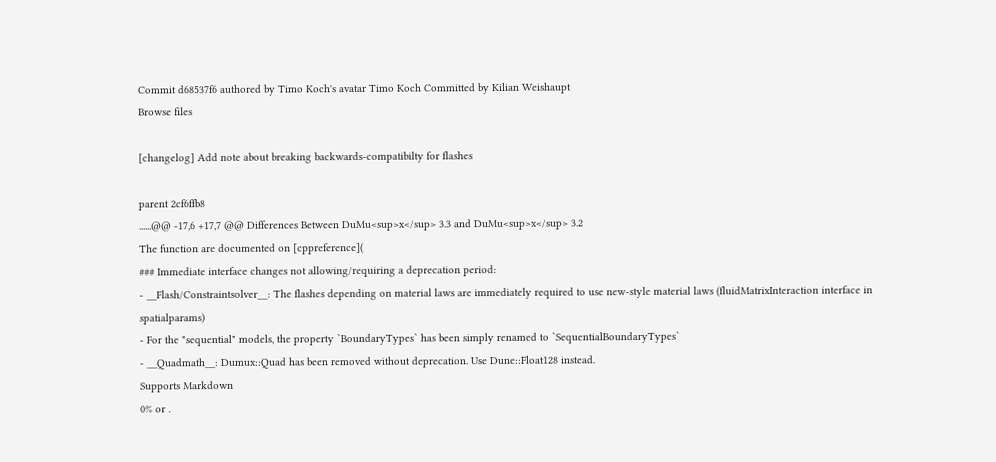Commit d68537f6 authored by Timo Koch's avatar Timo Koch Committed by Kilian Weishaupt
Browse files

[changelog] Add note about breaking backwards-compatibilty for flashes

parent 2cf6ffb8
......@@ -17,6 +17,7 @@ Differences Between DuMu<sup>x</sup> 3.3 and DuMu<sup>x</sup> 3.2
The function are documented on [cppreference](
### Immediate interface changes not allowing/requiring a deprecation period:
- __Flash/Constraintsolver__: The flashes depending on material laws are immediately required to use new-style material laws (fluidMatrixInteraction interface in spatialparams)
- For the "sequential" models, the property `BoundaryTypes` has been simply renamed to `SequentialBoundaryTypes`
- __Quadmath__: Dumux::Quad has been removed without deprecation. Use Dune::Float128 instead.
Supports Markdown
0% or .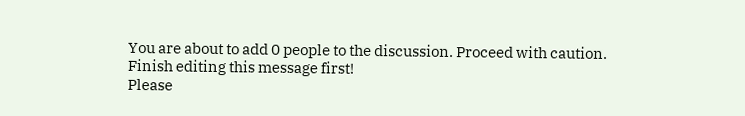You are about to add 0 people to the discussion. Proceed with caution.
Finish editing this message first!
Please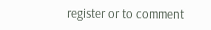register or to comment